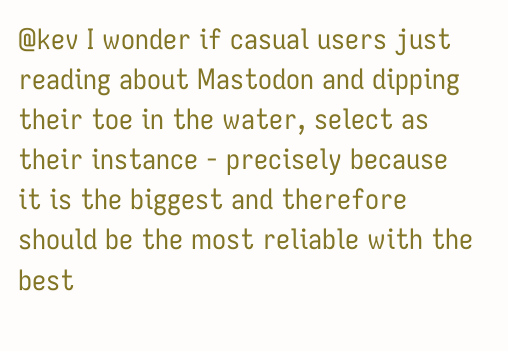@kev I wonder if casual users just reading about Mastodon and dipping their toe in the water, select as their instance - precisely because it is the biggest and therefore should be the most reliable with the best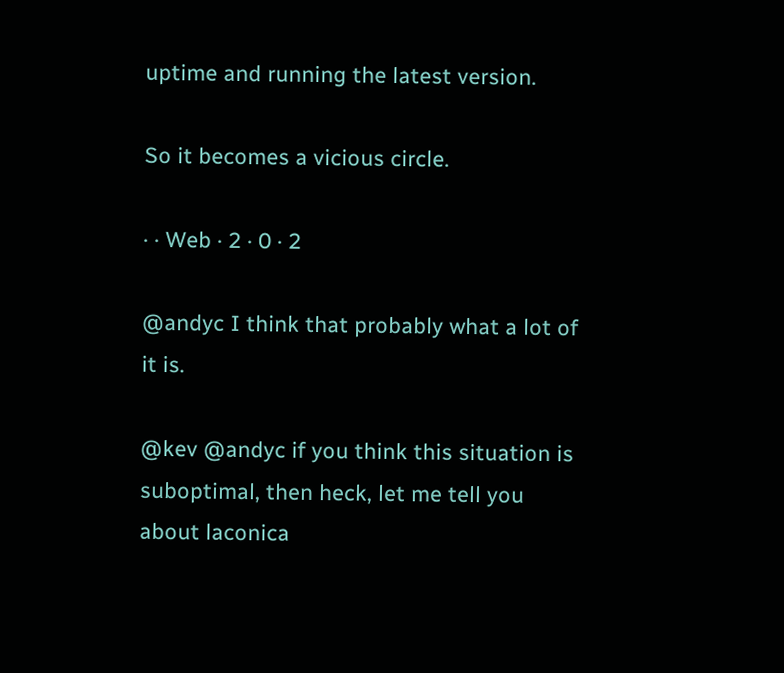uptime and running the latest version.

So it becomes a vicious circle.

· · Web · 2 · 0 · 2

@andyc I think that probably what a lot of it is.

@kev @andyc if you think this situation is suboptimal, then heck, let me tell you about laconica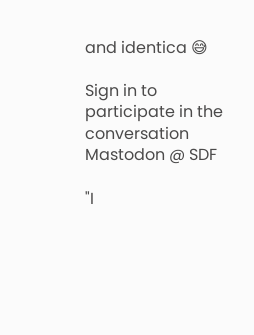and identica 😅

Sign in to participate in the conversation
Mastodon @ SDF

"I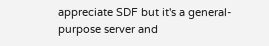appreciate SDF but it's a general-purpose server and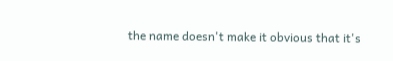the name doesn't make it obvious that it's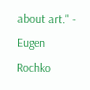about art." - Eugen Rochko